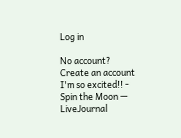Log in

No account? Create an account
I'm so excited!! - Spin the Moon — LiveJournal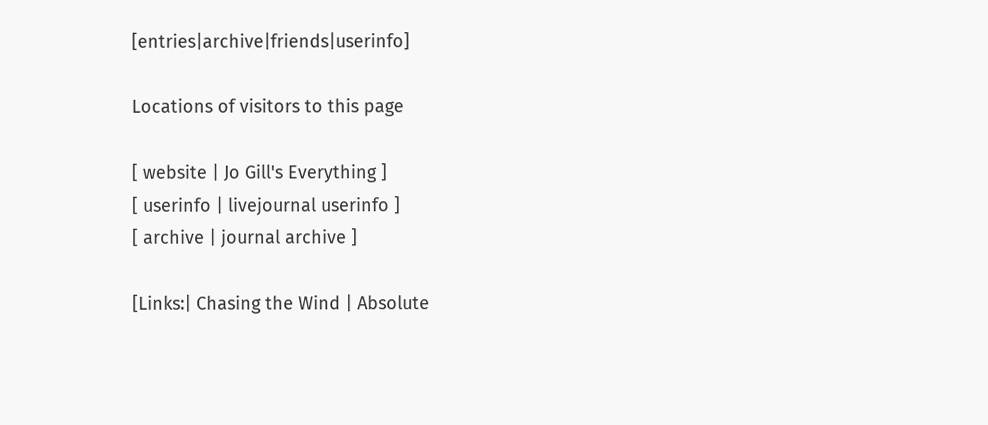[entries|archive|friends|userinfo]

Locations of visitors to this page

[ website | Jo Gill's Everything ]
[ userinfo | livejournal userinfo ]
[ archive | journal archive ]

[Links:| Chasing the Wind | Absolute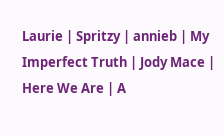Laurie | Spritzy | annieb | My Imperfect Truth | Jody Mace | Here We Are | A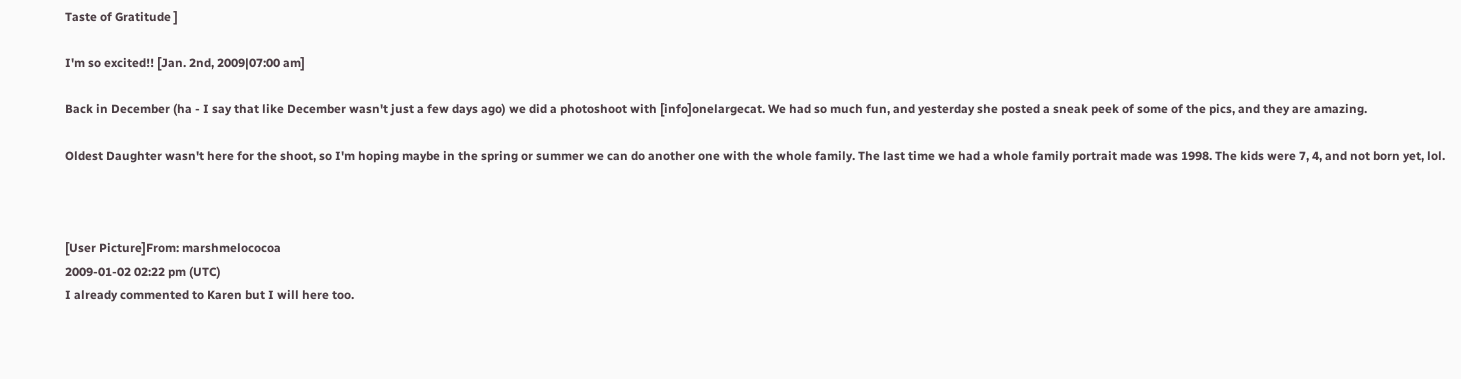Taste of Gratitude ]

I'm so excited!! [Jan. 2nd, 2009|07:00 am]

Back in December (ha - I say that like December wasn't just a few days ago) we did a photoshoot with [info]onelargecat. We had so much fun, and yesterday she posted a sneak peek of some of the pics, and they are amazing.

Oldest Daughter wasn't here for the shoot, so I'm hoping maybe in the spring or summer we can do another one with the whole family. The last time we had a whole family portrait made was 1998. The kids were 7, 4, and not born yet, lol.



[User Picture]From: marshmelococoa
2009-01-02 02:22 pm (UTC)
I already commented to Karen but I will here too.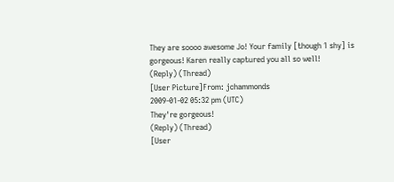They are soooo awesome Jo! Your family [though 1 shy] is gorgeous! Karen really captured you all so well!
(Reply) (Thread)
[User Picture]From: jchammonds
2009-01-02 05:32 pm (UTC)
They're gorgeous!
(Reply) (Thread)
[User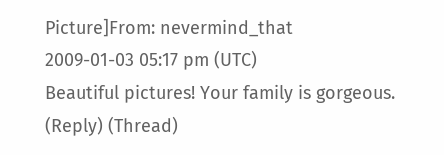Picture]From: nevermind_that
2009-01-03 05:17 pm (UTC)
Beautiful pictures! Your family is gorgeous.
(Reply) (Thread)